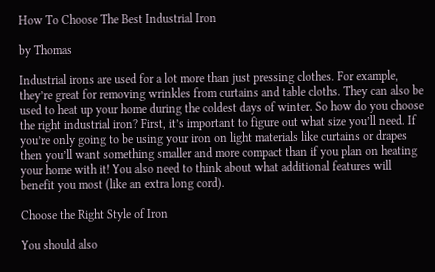How To Choose The Best Industrial Iron

by Thomas

Industrial irons are used for a lot more than just pressing clothes. For example, they’re great for removing wrinkles from curtains and table cloths. They can also be used to heat up your home during the coldest days of winter. So how do you choose the right industrial iron? First, it’s important to figure out what size you’ll need. If you’re only going to be using your iron on light materials like curtains or drapes then you’ll want something smaller and more compact than if you plan on heating your home with it! You also need to think about what additional features will benefit you most (like an extra long cord).

Choose the Right Style of Iron

You should also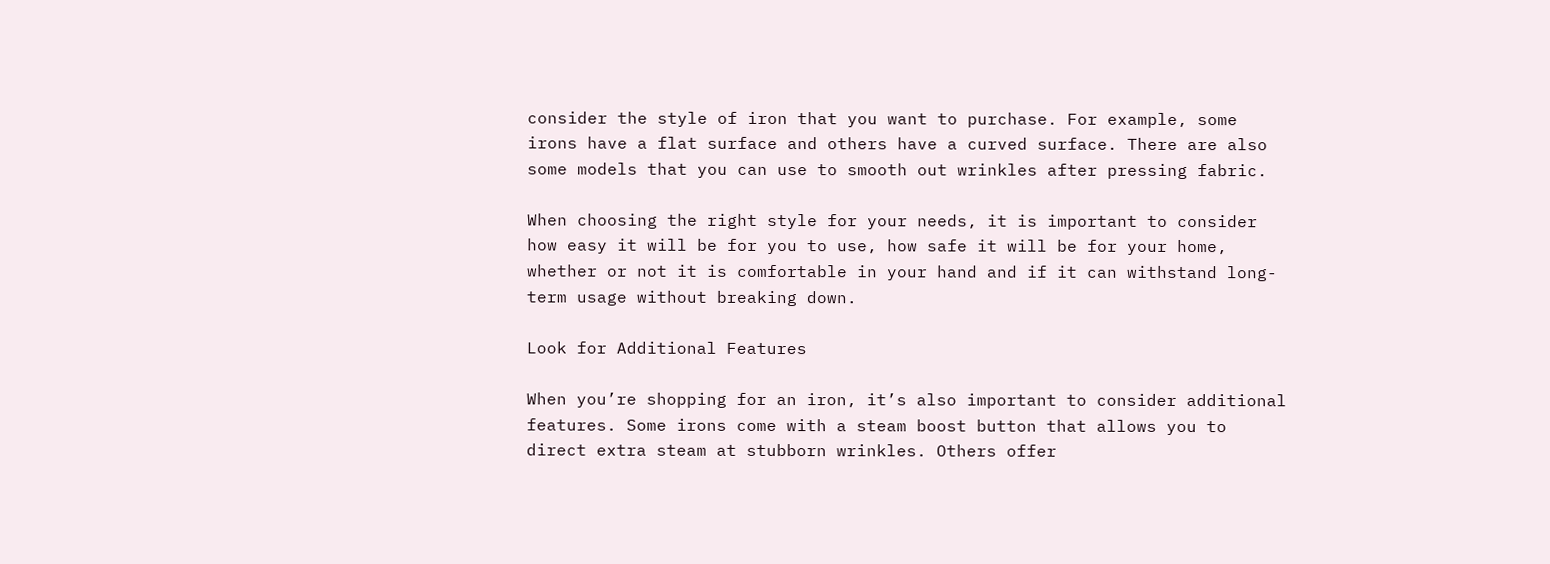consider the style of iron that you want to purchase. For example, some irons have a flat surface and others have a curved surface. There are also some models that you can use to smooth out wrinkles after pressing fabric.

When choosing the right style for your needs, it is important to consider how easy it will be for you to use, how safe it will be for your home, whether or not it is comfortable in your hand and if it can withstand long-term usage without breaking down.

Look for Additional Features

When you’re shopping for an iron, it’s also important to consider additional features. Some irons come with a steam boost button that allows you to direct extra steam at stubborn wrinkles. Others offer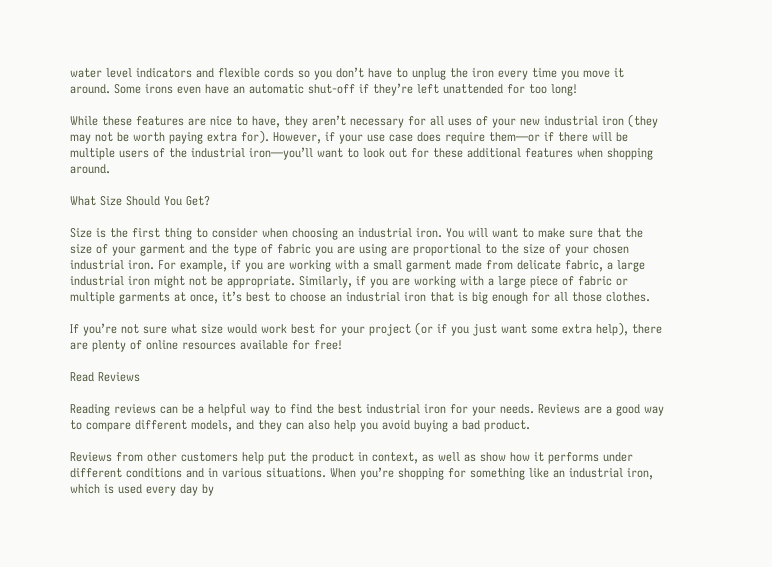water level indicators and flexible cords so you don’t have to unplug the iron every time you move it around. Some irons even have an automatic shut-off if they’re left unattended for too long!

While these features are nice to have, they aren’t necessary for all uses of your new industrial iron (they may not be worth paying extra for). However, if your use case does require them—or if there will be multiple users of the industrial iron—you’ll want to look out for these additional features when shopping around.

What Size Should You Get?

Size is the first thing to consider when choosing an industrial iron. You will want to make sure that the size of your garment and the type of fabric you are using are proportional to the size of your chosen industrial iron. For example, if you are working with a small garment made from delicate fabric, a large industrial iron might not be appropriate. Similarly, if you are working with a large piece of fabric or multiple garments at once, it’s best to choose an industrial iron that is big enough for all those clothes.

If you’re not sure what size would work best for your project (or if you just want some extra help), there are plenty of online resources available for free!

Read Reviews

Reading reviews can be a helpful way to find the best industrial iron for your needs. Reviews are a good way to compare different models, and they can also help you avoid buying a bad product.

Reviews from other customers help put the product in context, as well as show how it performs under different conditions and in various situations. When you’re shopping for something like an industrial iron, which is used every day by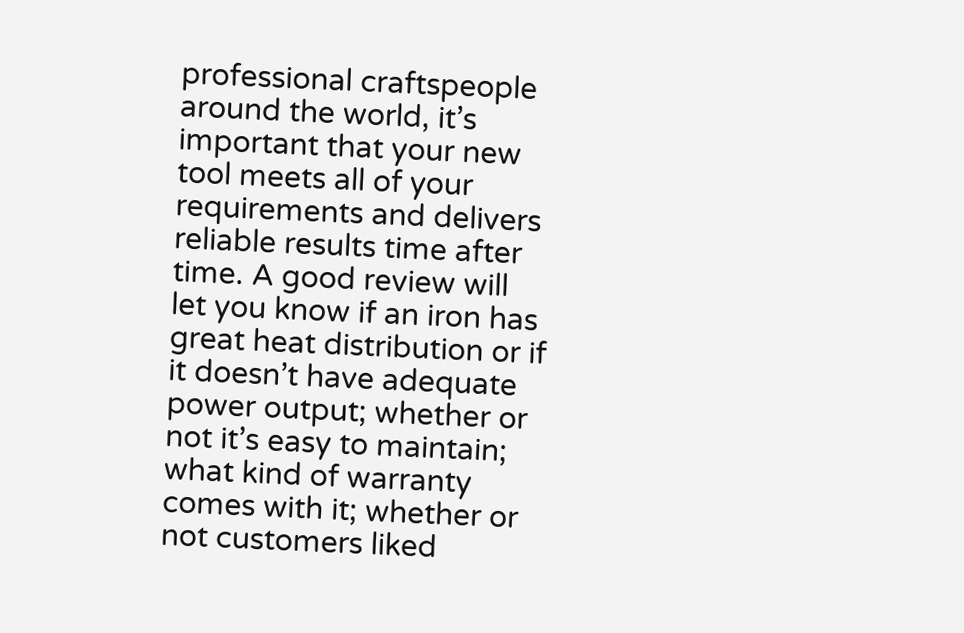professional craftspeople around the world, it’s important that your new tool meets all of your requirements and delivers reliable results time after time. A good review will let you know if an iron has great heat distribution or if it doesn’t have adequate power output; whether or not it’s easy to maintain; what kind of warranty comes with it; whether or not customers liked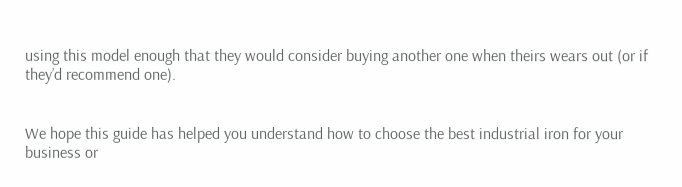using this model enough that they would consider buying another one when theirs wears out (or if they’d recommend one).


We hope this guide has helped you understand how to choose the best industrial iron for your business or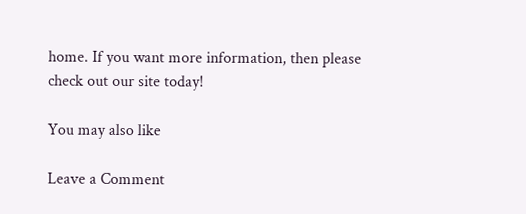home. If you want more information, then please check out our site today!

You may also like

Leave a Comment